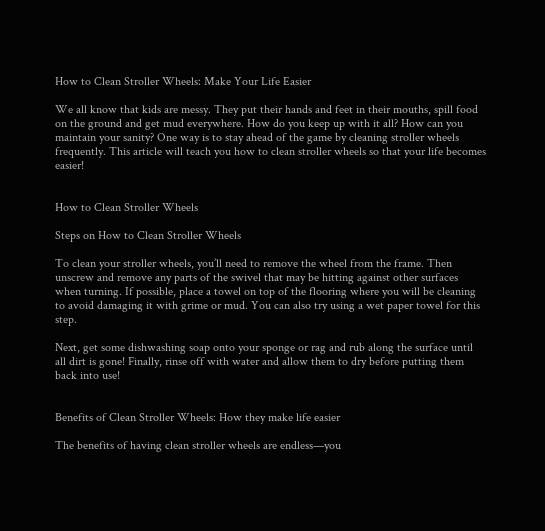How to Clean Stroller Wheels: Make Your Life Easier

We all know that kids are messy. They put their hands and feet in their mouths, spill food on the ground and get mud everywhere. How do you keep up with it all? How can you maintain your sanity? One way is to stay ahead of the game by cleaning stroller wheels frequently. This article will teach you how to clean stroller wheels so that your life becomes easier!


How to Clean Stroller Wheels

Steps on How to Clean Stroller Wheels

To clean your stroller wheels, you’ll need to remove the wheel from the frame. Then unscrew and remove any parts of the swivel that may be hitting against other surfaces when turning. If possible, place a towel on top of the flooring where you will be cleaning to avoid damaging it with grime or mud. You can also try using a wet paper towel for this step.

Next, get some dishwashing soap onto your sponge or rag and rub along the surface until all dirt is gone! Finally, rinse off with water and allow them to dry before putting them back into use!


Benefits of Clean Stroller Wheels: How they make life easier

The benefits of having clean stroller wheels are endless—you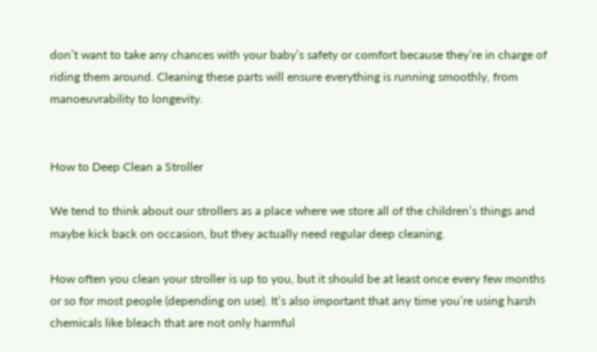don’t want to take any chances with your baby’s safety or comfort because they’re in charge of riding them around. Cleaning these parts will ensure everything is running smoothly, from manoeuvrability to longevity.


How to Deep Clean a Stroller

We tend to think about our strollers as a place where we store all of the children’s things and maybe kick back on occasion, but they actually need regular deep cleaning.

How often you clean your stroller is up to you, but it should be at least once every few months or so for most people (depending on use). It’s also important that any time you’re using harsh chemicals like bleach that are not only harmful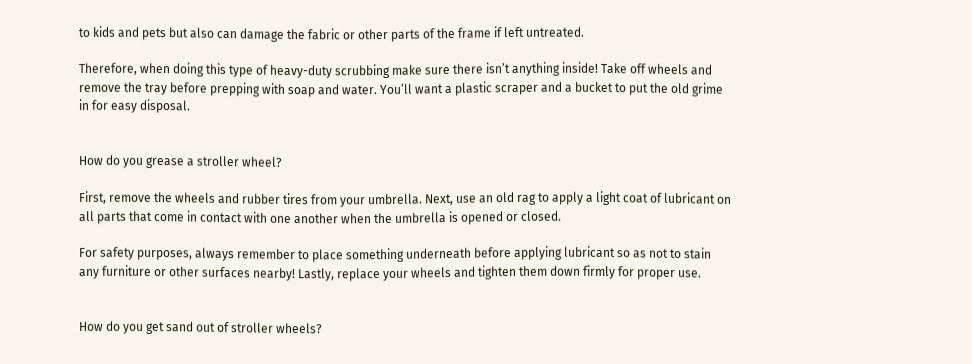to kids and pets but also can damage the fabric or other parts of the frame if left untreated.

Therefore, when doing this type of heavy-duty scrubbing make sure there isn’t anything inside! Take off wheels and remove the tray before prepping with soap and water. You’ll want a plastic scraper and a bucket to put the old grime in for easy disposal.


How do you grease a stroller wheel?

First, remove the wheels and rubber tires from your umbrella. Next, use an old rag to apply a light coat of lubricant on all parts that come in contact with one another when the umbrella is opened or closed.

For safety purposes, always remember to place something underneath before applying lubricant so as not to stain any furniture or other surfaces nearby! Lastly, replace your wheels and tighten them down firmly for proper use.


How do you get sand out of stroller wheels?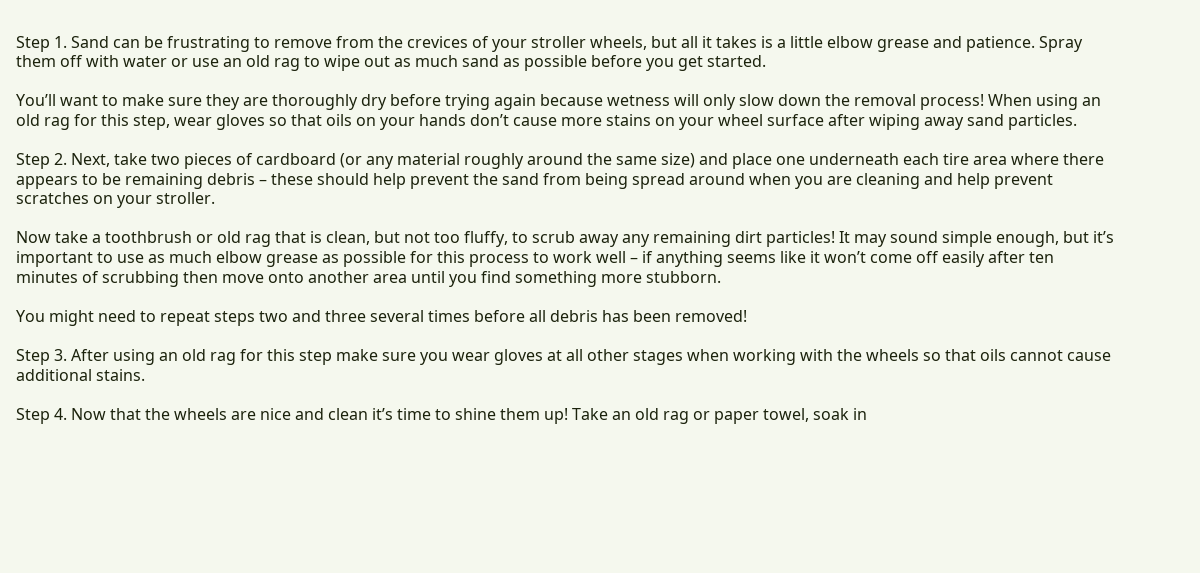Step 1. Sand can be frustrating to remove from the crevices of your stroller wheels, but all it takes is a little elbow grease and patience. Spray them off with water or use an old rag to wipe out as much sand as possible before you get started.

You’ll want to make sure they are thoroughly dry before trying again because wetness will only slow down the removal process! When using an old rag for this step, wear gloves so that oils on your hands don’t cause more stains on your wheel surface after wiping away sand particles.

Step 2. Next, take two pieces of cardboard (or any material roughly around the same size) and place one underneath each tire area where there appears to be remaining debris – these should help prevent the sand from being spread around when you are cleaning and help prevent scratches on your stroller.

Now take a toothbrush or old rag that is clean, but not too fluffy, to scrub away any remaining dirt particles! It may sound simple enough, but it’s important to use as much elbow grease as possible for this process to work well – if anything seems like it won’t come off easily after ten minutes of scrubbing then move onto another area until you find something more stubborn.

You might need to repeat steps two and three several times before all debris has been removed!

Step 3. After using an old rag for this step make sure you wear gloves at all other stages when working with the wheels so that oils cannot cause additional stains.

Step 4. Now that the wheels are nice and clean it’s time to shine them up! Take an old rag or paper towel, soak in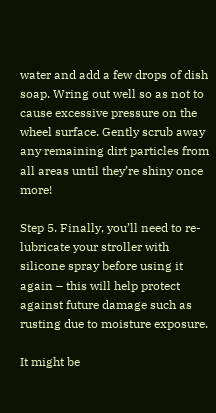water and add a few drops of dish soap. Wring out well so as not to cause excessive pressure on the wheel surface. Gently scrub away any remaining dirt particles from all areas until they’re shiny once more!

Step 5. Finally, you’ll need to re-lubricate your stroller with silicone spray before using it again – this will help protect against future damage such as rusting due to moisture exposure.

It might be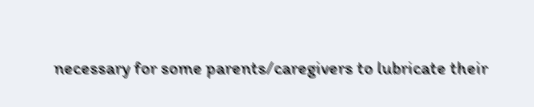necessary for some parents/caregivers to lubricate their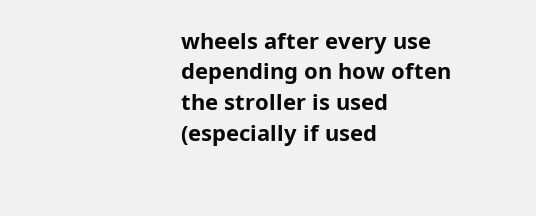wheels after every use depending on how often the stroller is used (especially if used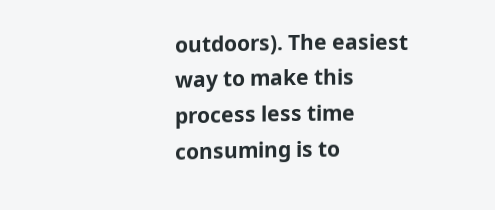outdoors). The easiest way to make this process less time consuming is to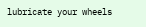lubricate your wheels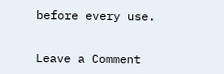before every use.


Leave a Comment